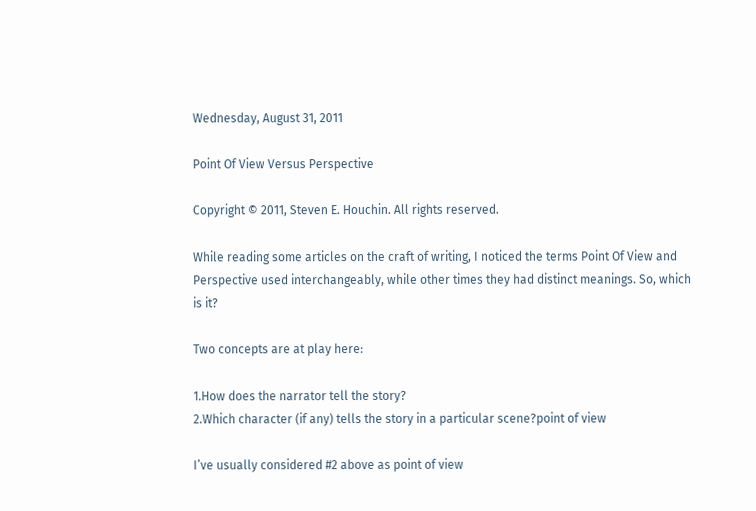Wednesday, August 31, 2011

Point Of View Versus Perspective

Copyright © 2011, Steven E. Houchin. All rights reserved.

While reading some articles on the craft of writing, I noticed the terms Point Of View and Perspective used interchangeably, while other times they had distinct meanings. So, which is it?

Two concepts are at play here:

1.How does the narrator tell the story?
2.Which character (if any) tells the story in a particular scene?point of view

I’ve usually considered #2 above as point of view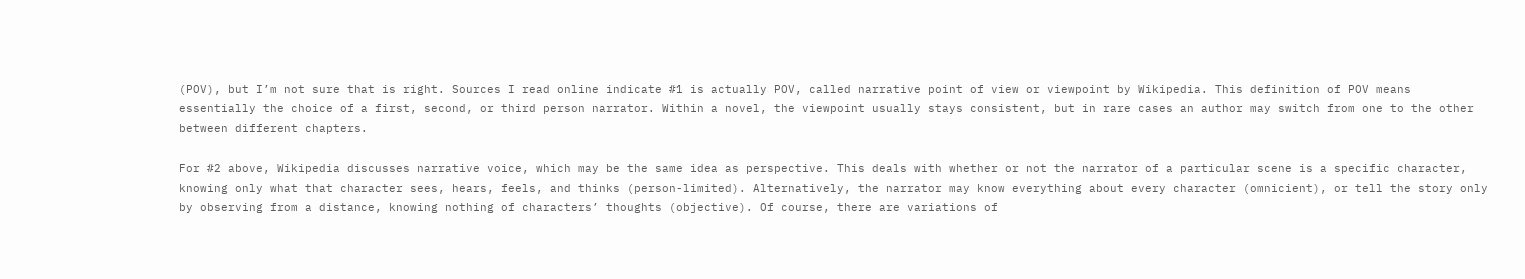(POV), but I’m not sure that is right. Sources I read online indicate #1 is actually POV, called narrative point of view or viewpoint by Wikipedia. This definition of POV means essentially the choice of a first, second, or third person narrator. Within a novel, the viewpoint usually stays consistent, but in rare cases an author may switch from one to the other between different chapters.

For #2 above, Wikipedia discusses narrative voice, which may be the same idea as perspective. This deals with whether or not the narrator of a particular scene is a specific character, knowing only what that character sees, hears, feels, and thinks (person-limited). Alternatively, the narrator may know everything about every character (omnicient), or tell the story only by observing from a distance, knowing nothing of characters’ thoughts (objective). Of course, there are variations of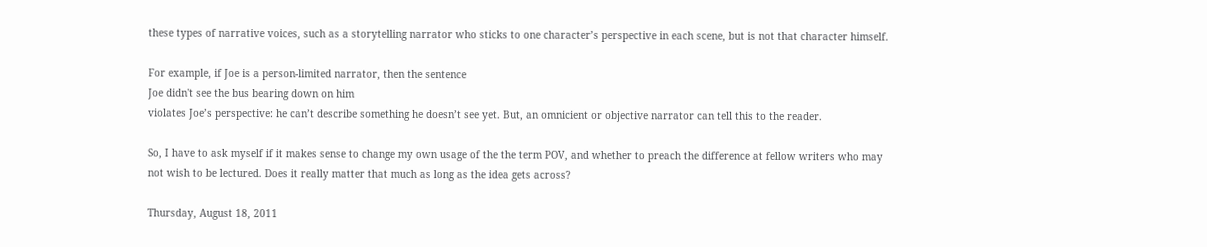these types of narrative voices, such as a storytelling narrator who sticks to one character’s perspective in each scene, but is not that character himself.

For example, if Joe is a person-limited narrator, then the sentence
Joe didn't see the bus bearing down on him
violates Joe’s perspective: he can’t describe something he doesn’t see yet. But, an omnicient or objective narrator can tell this to the reader.

So, I have to ask myself if it makes sense to change my own usage of the the term POV, and whether to preach the difference at fellow writers who may not wish to be lectured. Does it really matter that much as long as the idea gets across?

Thursday, August 18, 2011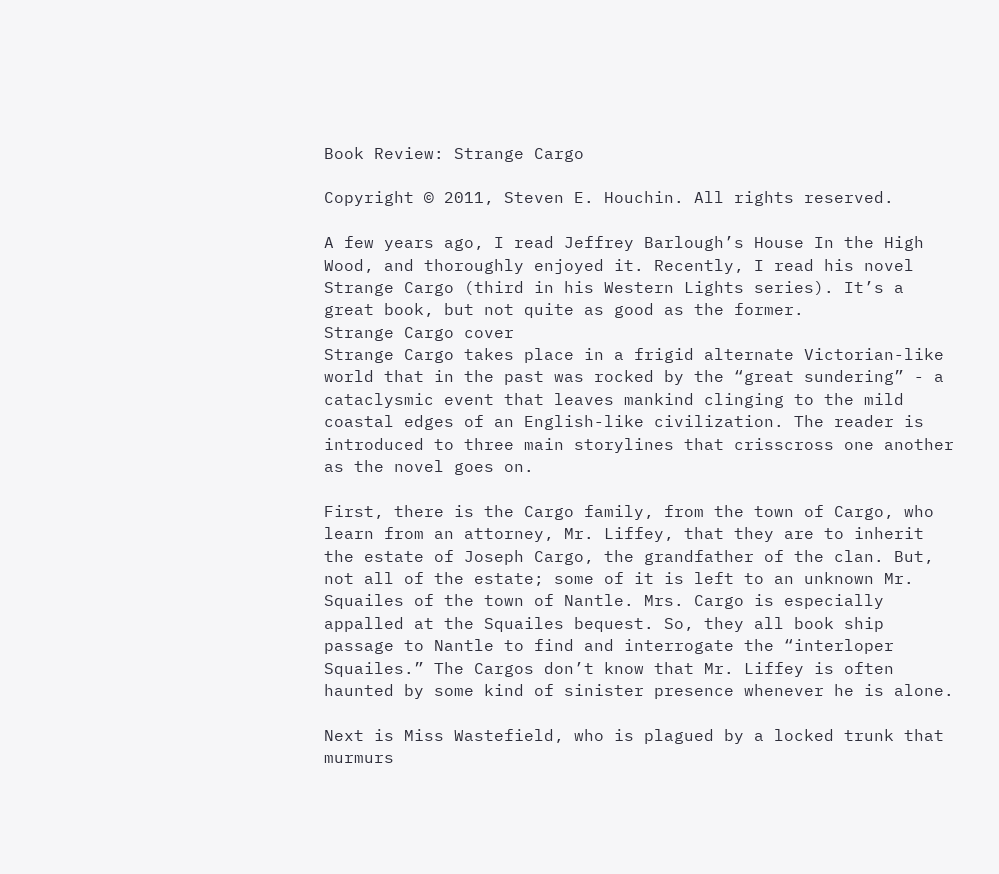Book Review: Strange Cargo

Copyright © 2011, Steven E. Houchin. All rights reserved.

A few years ago, I read Jeffrey Barlough’s House In the High Wood, and thoroughly enjoyed it. Recently, I read his novel Strange Cargo (third in his Western Lights series). It’s a great book, but not quite as good as the former.
Strange Cargo cover
Strange Cargo takes place in a frigid alternate Victorian-like world that in the past was rocked by the “great sundering” - a cataclysmic event that leaves mankind clinging to the mild coastal edges of an English-like civilization. The reader is introduced to three main storylines that crisscross one another as the novel goes on.

First, there is the Cargo family, from the town of Cargo, who learn from an attorney, Mr. Liffey, that they are to inherit the estate of Joseph Cargo, the grandfather of the clan. But, not all of the estate; some of it is left to an unknown Mr. Squailes of the town of Nantle. Mrs. Cargo is especially appalled at the Squailes bequest. So, they all book ship passage to Nantle to find and interrogate the “interloper Squailes.” The Cargos don’t know that Mr. Liffey is often haunted by some kind of sinister presence whenever he is alone.

Next is Miss Wastefield, who is plagued by a locked trunk that murmurs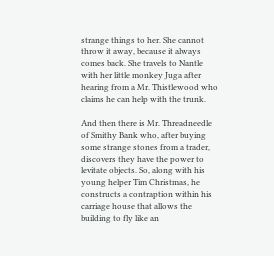strange things to her. She cannot throw it away, because it always comes back. She travels to Nantle with her little monkey Juga after hearing from a Mr. Thistlewood who claims he can help with the trunk.

And then there is Mr. Threadneedle of Smithy Bank who, after buying some strange stones from a trader, discovers they have the power to levitate objects. So, along with his young helper Tim Christmas, he constructs a contraption within his carriage house that allows the building to fly like an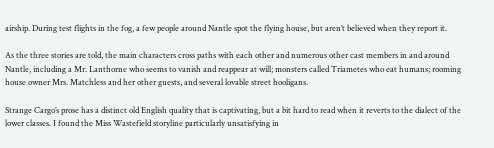airship. During test flights in the fog, a few people around Nantle spot the flying house, but aren’t believed when they report it.

As the three stories are told, the main characters cross paths with each other and numerous other cast members in and around Nantle, including a Mr. Lanthorne who seems to vanish and reappear at will; monsters called Triametes who eat humans; rooming house owner Mrs. Matchless and her other guests, and several lovable street hooligans.

Strange Cargo’s prose has a distinct old English quality that is captivating, but a bit hard to read when it reverts to the dialect of the lower classes. I found the Miss Wastefield storyline particularly unsatisfying in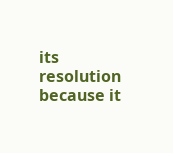its resolution because it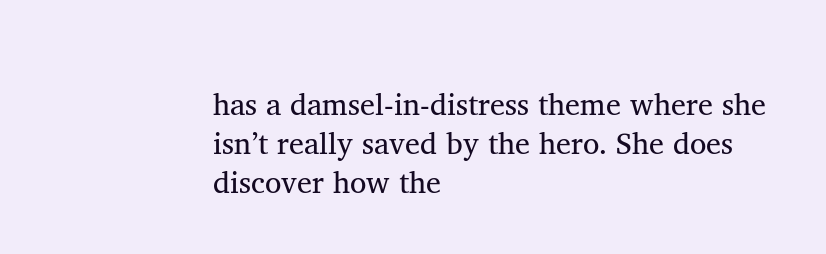has a damsel-in-distress theme where she isn’t really saved by the hero. She does discover how the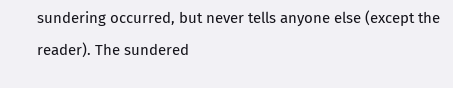sundering occurred, but never tells anyone else (except the reader). The sundered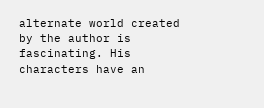alternate world created by the author is fascinating. His characters have an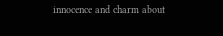innocence and charm about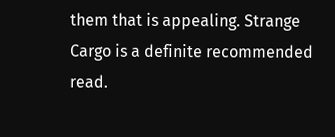them that is appealing. Strange Cargo is a definite recommended read.